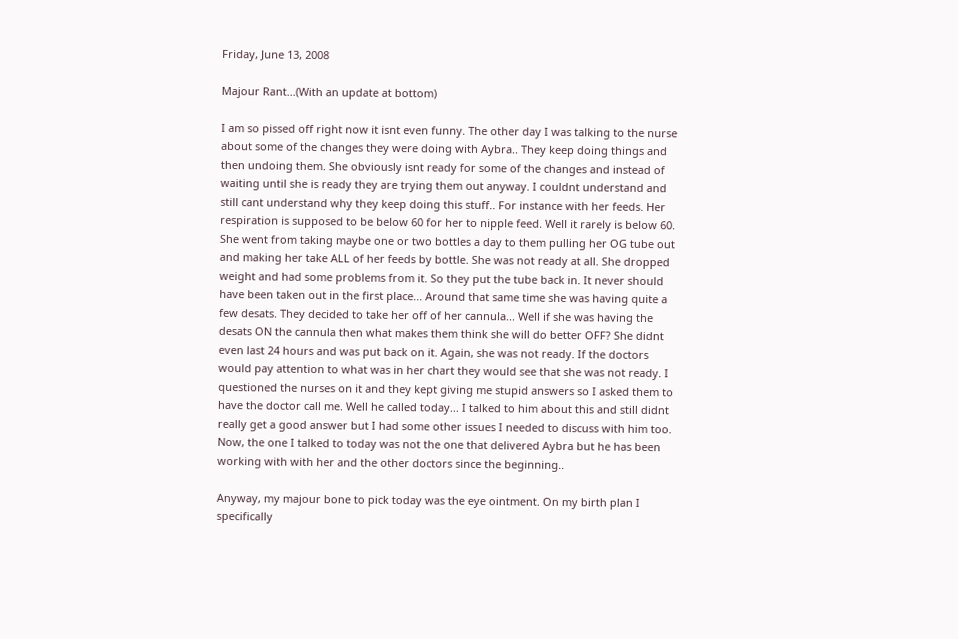Friday, June 13, 2008

Majour Rant...(With an update at bottom)

I am so pissed off right now it isnt even funny. The other day I was talking to the nurse about some of the changes they were doing with Aybra.. They keep doing things and then undoing them. She obviously isnt ready for some of the changes and instead of waiting until she is ready they are trying them out anyway. I couldnt understand and still cant understand why they keep doing this stuff.. For instance with her feeds. Her respiration is supposed to be below 60 for her to nipple feed. Well it rarely is below 60. She went from taking maybe one or two bottles a day to them pulling her OG tube out and making her take ALL of her feeds by bottle. She was not ready at all. She dropped weight and had some problems from it. So they put the tube back in. It never should have been taken out in the first place... Around that same time she was having quite a few desats. They decided to take her off of her cannula... Well if she was having the desats ON the cannula then what makes them think she will do better OFF? She didnt even last 24 hours and was put back on it. Again, she was not ready. If the doctors would pay attention to what was in her chart they would see that she was not ready. I questioned the nurses on it and they kept giving me stupid answers so I asked them to have the doctor call me. Well he called today... I talked to him about this and still didnt really get a good answer but I had some other issues I needed to discuss with him too. Now, the one I talked to today was not the one that delivered Aybra but he has been working with with her and the other doctors since the beginning..

Anyway, my majour bone to pick today was the eye ointment. On my birth plan I specifically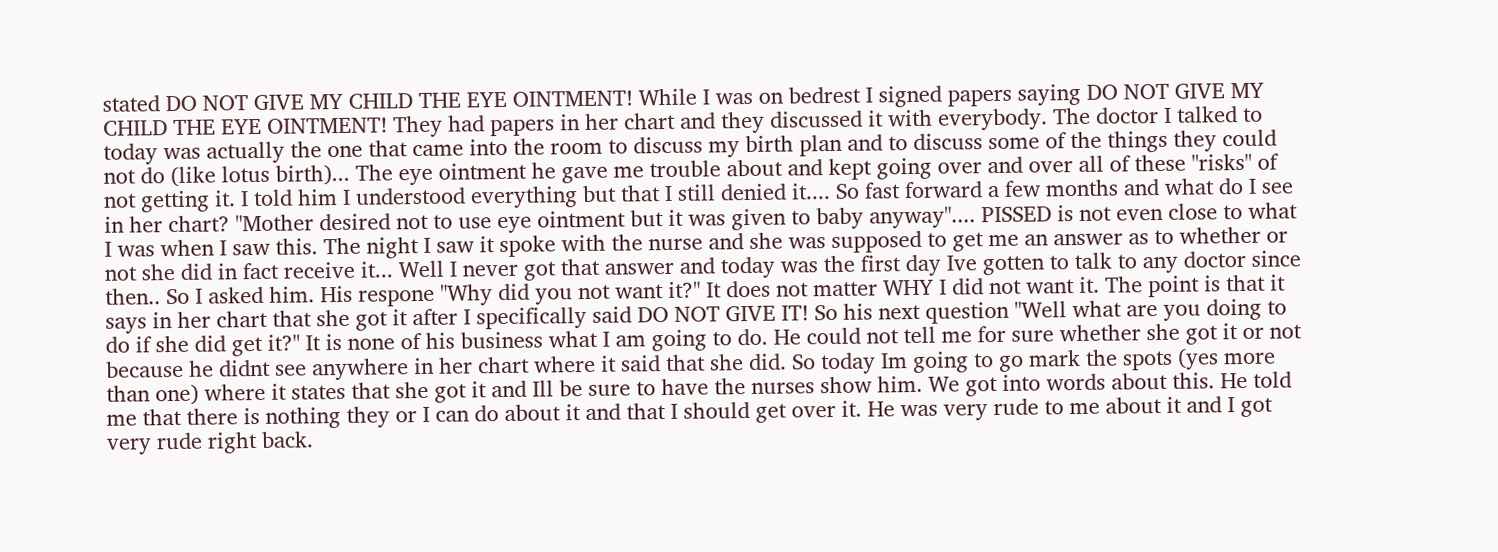stated DO NOT GIVE MY CHILD THE EYE OINTMENT! While I was on bedrest I signed papers saying DO NOT GIVE MY CHILD THE EYE OINTMENT! They had papers in her chart and they discussed it with everybody. The doctor I talked to today was actually the one that came into the room to discuss my birth plan and to discuss some of the things they could not do (like lotus birth)... The eye ointment he gave me trouble about and kept going over and over all of these "risks" of not getting it. I told him I understood everything but that I still denied it.... So fast forward a few months and what do I see in her chart? "Mother desired not to use eye ointment but it was given to baby anyway".... PISSED is not even close to what I was when I saw this. The night I saw it spoke with the nurse and she was supposed to get me an answer as to whether or not she did in fact receive it... Well I never got that answer and today was the first day Ive gotten to talk to any doctor since then.. So I asked him. His respone "Why did you not want it?" It does not matter WHY I did not want it. The point is that it says in her chart that she got it after I specifically said DO NOT GIVE IT! So his next question "Well what are you doing to do if she did get it?" It is none of his business what I am going to do. He could not tell me for sure whether she got it or not because he didnt see anywhere in her chart where it said that she did. So today Im going to go mark the spots (yes more than one) where it states that she got it and Ill be sure to have the nurses show him. We got into words about this. He told me that there is nothing they or I can do about it and that I should get over it. He was very rude to me about it and I got very rude right back.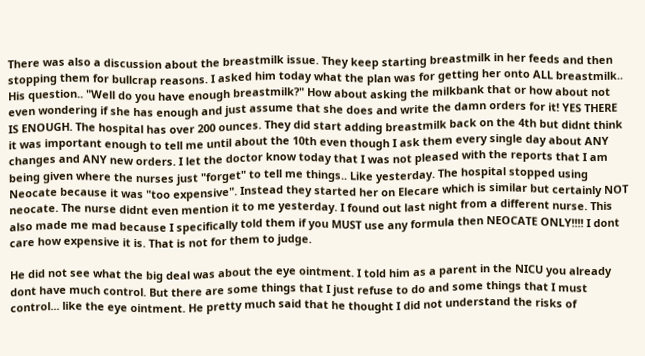There was also a discussion about the breastmilk issue. They keep starting breastmilk in her feeds and then stopping them for bullcrap reasons. I asked him today what the plan was for getting her onto ALL breastmilk.. His question.. "Well do you have enough breastmilk?" How about asking the milkbank that or how about not even wondering if she has enough and just assume that she does and write the damn orders for it! YES THERE IS ENOUGH. The hospital has over 200 ounces. They did start adding breastmilk back on the 4th but didnt think it was important enough to tell me until about the 10th even though I ask them every single day about ANY changes and ANY new orders. I let the doctor know today that I was not pleased with the reports that I am being given where the nurses just "forget" to tell me things.. Like yesterday. The hospital stopped using Neocate because it was "too expensive". Instead they started her on Elecare which is similar but certainly NOT neocate. The nurse didnt even mention it to me yesterday. I found out last night from a different nurse. This also made me mad because I specifically told them if you MUST use any formula then NEOCATE ONLY!!!! I dont care how expensive it is. That is not for them to judge.

He did not see what the big deal was about the eye ointment. I told him as a parent in the NICU you already dont have much control. But there are some things that I just refuse to do and some things that I must control... like the eye ointment. He pretty much said that he thought I did not understand the risks of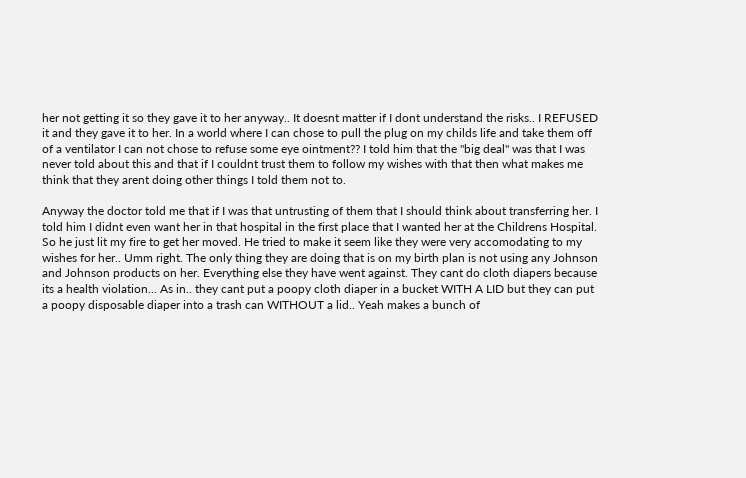her not getting it so they gave it to her anyway.. It doesnt matter if I dont understand the risks.. I REFUSED it and they gave it to her. In a world where I can chose to pull the plug on my childs life and take them off of a ventilator I can not chose to refuse some eye ointment?? I told him that the "big deal" was that I was never told about this and that if I couldnt trust them to follow my wishes with that then what makes me think that they arent doing other things I told them not to.

Anyway the doctor told me that if I was that untrusting of them that I should think about transferring her. I told him I didnt even want her in that hospital in the first place that I wanted her at the Childrens Hospital. So he just lit my fire to get her moved. He tried to make it seem like they were very accomodating to my wishes for her.. Umm right. The only thing they are doing that is on my birth plan is not using any Johnson and Johnson products on her. Everything else they have went against. They cant do cloth diapers because its a health violation... As in.. they cant put a poopy cloth diaper in a bucket WITH A LID but they can put a poopy disposable diaper into a trash can WITHOUT a lid.. Yeah makes a bunch of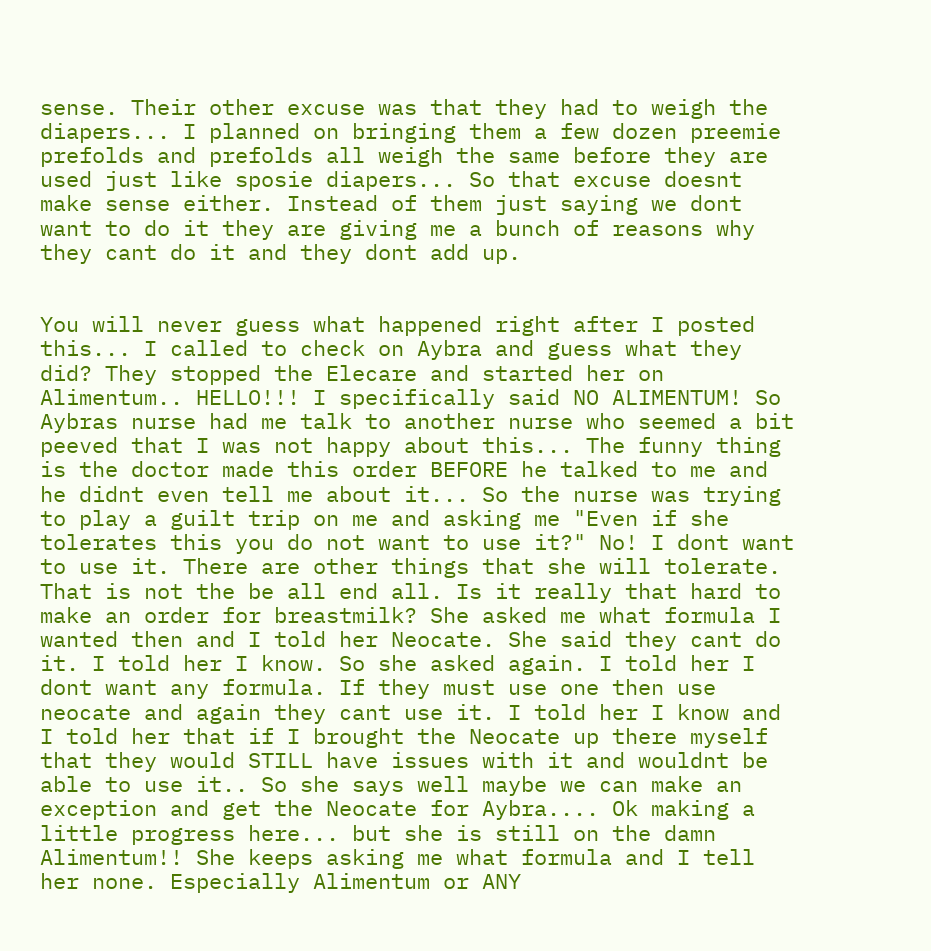sense. Their other excuse was that they had to weigh the diapers... I planned on bringing them a few dozen preemie prefolds and prefolds all weigh the same before they are used just like sposie diapers... So that excuse doesnt make sense either. Instead of them just saying we dont want to do it they are giving me a bunch of reasons why they cant do it and they dont add up.


You will never guess what happened right after I posted this... I called to check on Aybra and guess what they did? They stopped the Elecare and started her on Alimentum.. HELLO!!! I specifically said NO ALIMENTUM! So Aybras nurse had me talk to another nurse who seemed a bit peeved that I was not happy about this... The funny thing is the doctor made this order BEFORE he talked to me and he didnt even tell me about it... So the nurse was trying to play a guilt trip on me and asking me "Even if she tolerates this you do not want to use it?" No! I dont want to use it. There are other things that she will tolerate. That is not the be all end all. Is it really that hard to make an order for breastmilk? She asked me what formula I wanted then and I told her Neocate. She said they cant do it. I told her I know. So she asked again. I told her I dont want any formula. If they must use one then use neocate and again they cant use it. I told her I know and I told her that if I brought the Neocate up there myself that they would STILL have issues with it and wouldnt be able to use it.. So she says well maybe we can make an exception and get the Neocate for Aybra.... Ok making a little progress here... but she is still on the damn Alimentum!! She keeps asking me what formula and I tell her none. Especially Alimentum or ANY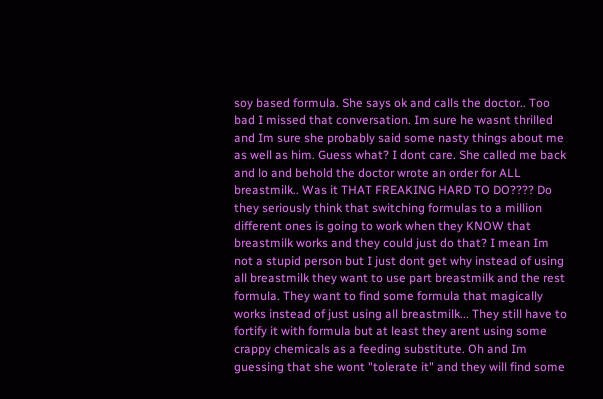soy based formula. She says ok and calls the doctor.. Too bad I missed that conversation. Im sure he wasnt thrilled and Im sure she probably said some nasty things about me as well as him. Guess what? I dont care. She called me back and lo and behold the doctor wrote an order for ALL breastmilk.. Was it THAT FREAKING HARD TO DO???? Do they seriously think that switching formulas to a million different ones is going to work when they KNOW that breastmilk works and they could just do that? I mean Im not a stupid person but I just dont get why instead of using all breastmilk they want to use part breastmilk and the rest formula. They want to find some formula that magically works instead of just using all breastmilk... They still have to fortify it with formula but at least they arent using some crappy chemicals as a feeding substitute. Oh and Im guessing that she wont "tolerate it" and they will find some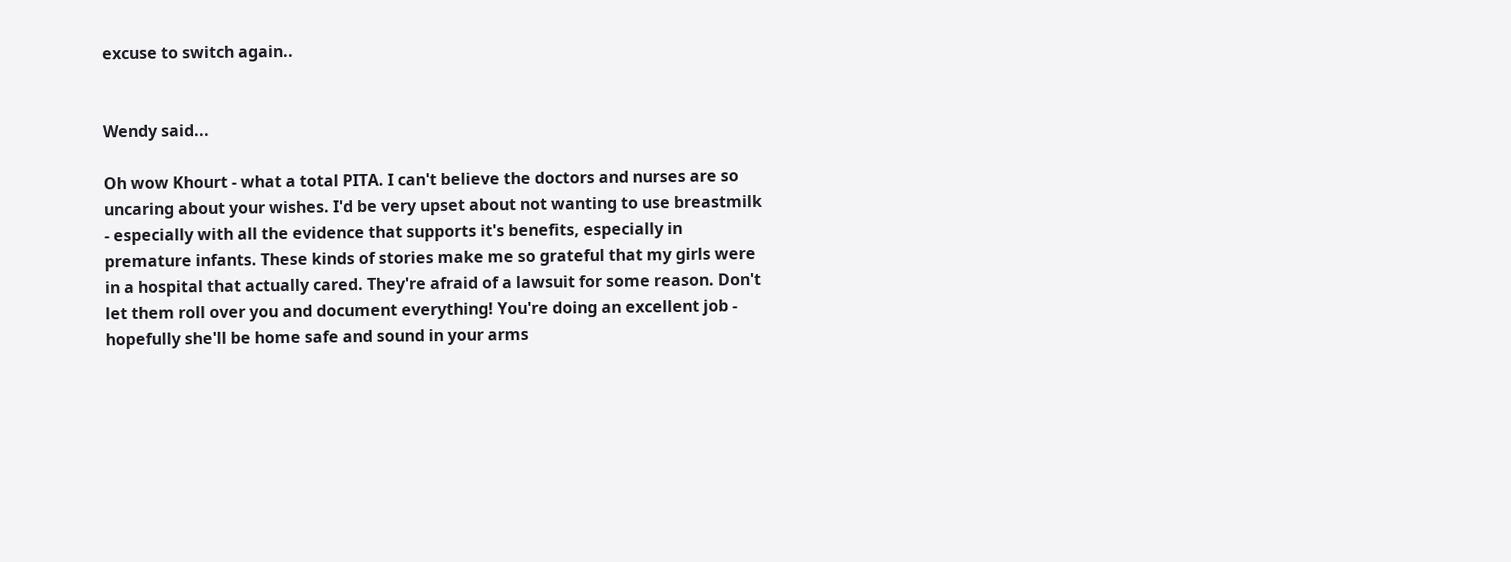excuse to switch again..


Wendy said...

Oh wow Khourt - what a total PITA. I can't believe the doctors and nurses are so uncaring about your wishes. I'd be very upset about not wanting to use breastmilk - especially with all the evidence that supports it's benefits, especially in premature infants. These kinds of stories make me so grateful that my girls were in a hospital that actually cared. They're afraid of a lawsuit for some reason. Don't let them roll over you and document everything! You're doing an excellent job - hopefully she'll be home safe and sound in your arms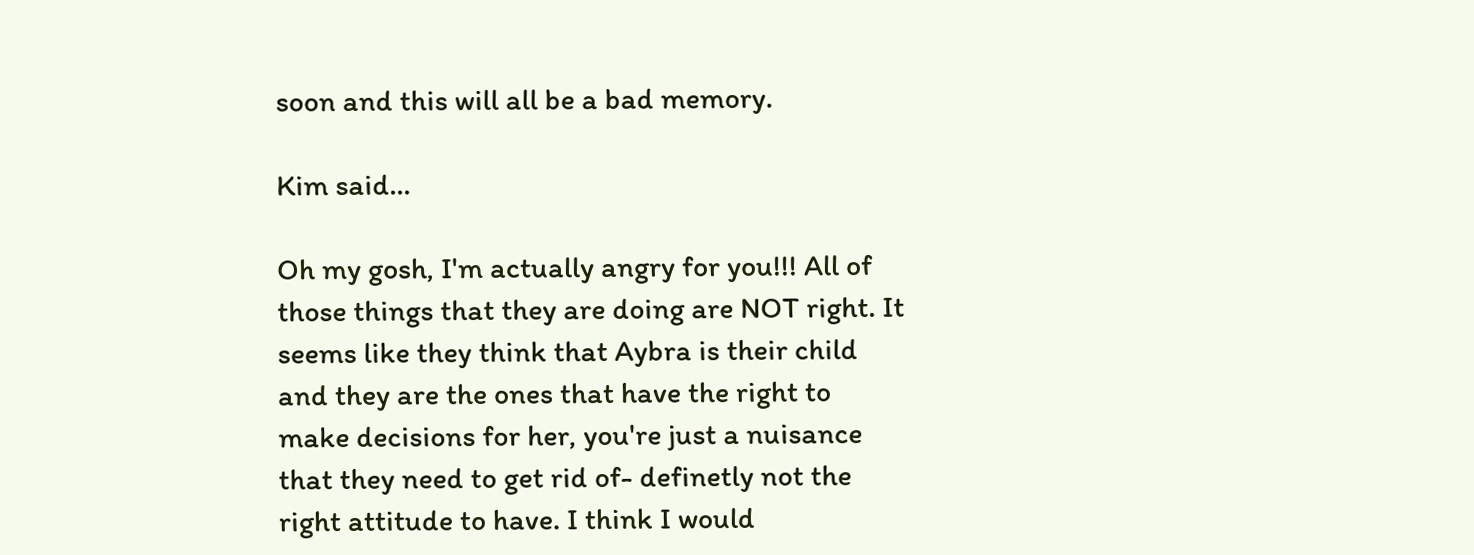soon and this will all be a bad memory.

Kim said...

Oh my gosh, I'm actually angry for you!!! All of those things that they are doing are NOT right. It seems like they think that Aybra is their child and they are the ones that have the right to make decisions for her, you're just a nuisance that they need to get rid of- definetly not the right attitude to have. I think I would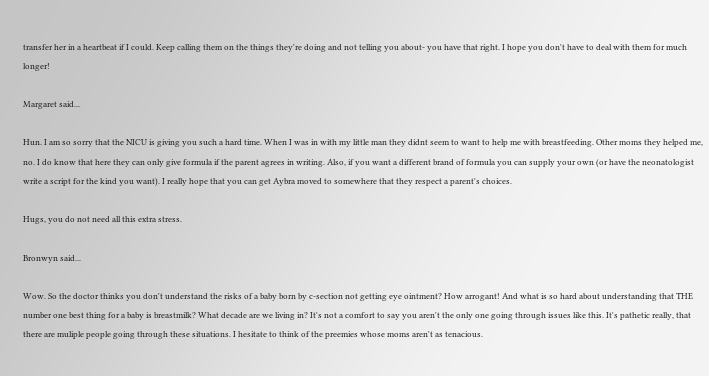transfer her in a heartbeat if I could. Keep calling them on the things they're doing and not telling you about- you have that right. I hope you don't have to deal with them for much longer!

Margaret said...

Hun. I am so sorry that the NICU is giving you such a hard time. When I was in with my little man they didnt seem to want to help me with breastfeeding. Other moms they helped me, no. I do know that here they can only give formula if the parent agrees in writing. Also, if you want a different brand of formula you can supply your own (or have the neonatologist write a script for the kind you want). I really hope that you can get Aybra moved to somewhere that they respect a parent's choices.

Hugs, you do not need all this extra stress.

Bronwyn said...

Wow. So the doctor thinks you don't understand the risks of a baby born by c-section not getting eye ointment? How arrogant! And what is so hard about understanding that THE number one best thing for a baby is breastmilk? What decade are we living in? It's not a comfort to say you aren't the only one going through issues like this. It's pathetic really, that there are muliple people going through these situations. I hesitate to think of the preemies whose moms aren't as tenacious.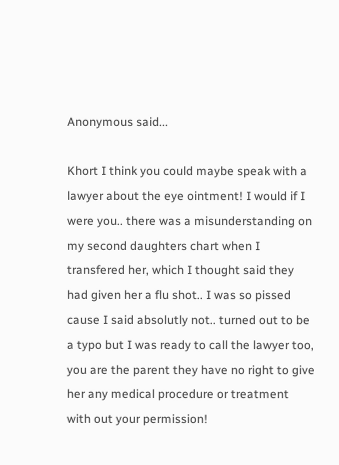Anonymous said...

Khort I think you could maybe speak with a lawyer about the eye ointment! I would if I were you.. there was a misunderstanding on my second daughters chart when I transfered her, which I thought said they had given her a flu shot.. I was so pissed cause I said absolutly not.. turned out to be a typo but I was ready to call the lawyer too, you are the parent they have no right to give her any medical procedure or treatment with out your permission!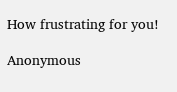How frustrating for you!

Anonymous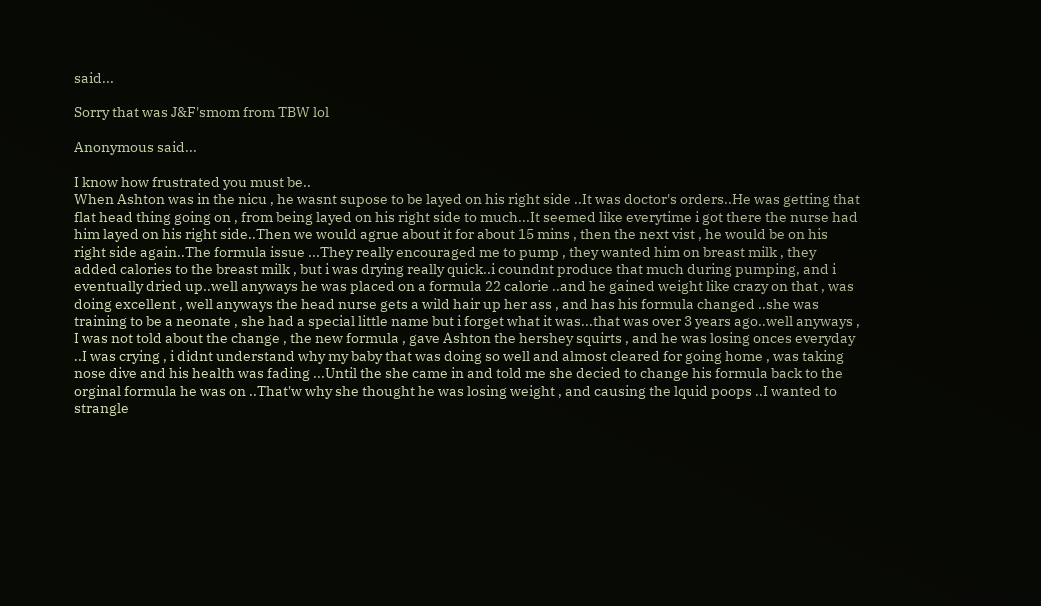said...

Sorry that was J&F'smom from TBW lol

Anonymous said...

I know how frustrated you must be..
When Ashton was in the nicu , he wasnt supose to be layed on his right side ..It was doctor's orders..He was getting that flat head thing going on , from being layed on his right side to much...It seemed like everytime i got there the nurse had him layed on his right side..Then we would agrue about it for about 15 mins , then the next vist , he would be on his right side again..The formula issue ...They really encouraged me to pump , they wanted him on breast milk , they added calories to the breast milk , but i was drying really quick..i coundnt produce that much during pumping, and i eventually dried up..well anyways he was placed on a formula 22 calorie ..and he gained weight like crazy on that , was doing excellent , well anyways the head nurse gets a wild hair up her ass , and has his formula changed ..she was training to be a neonate , she had a special little name but i forget what it was...that was over 3 years ago..well anyways , I was not told about the change , the new formula , gave Ashton the hershey squirts , and he was losing onces everyday ..I was crying , i didnt understand why my baby that was doing so well and almost cleared for going home , was taking nose dive and his health was fading ...Until the she came in and told me she decied to change his formula back to the orginal formula he was on ..That'w why she thought he was losing weight , and causing the lquid poops ..I wanted to strangle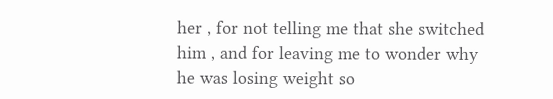her , for not telling me that she switched him , and for leaving me to wonder why he was losing weight so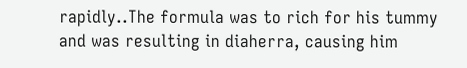rapidly..The formula was to rich for his tummy and was resulting in diaherra, causing him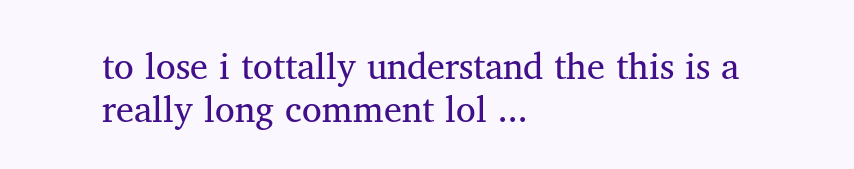to lose i tottally understand the this is a really long comment lol ...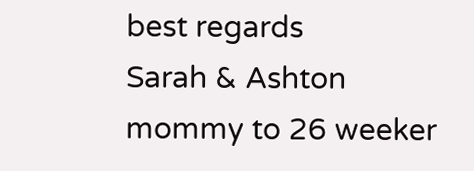best regards
Sarah & Ashton
mommy to 26 weeker